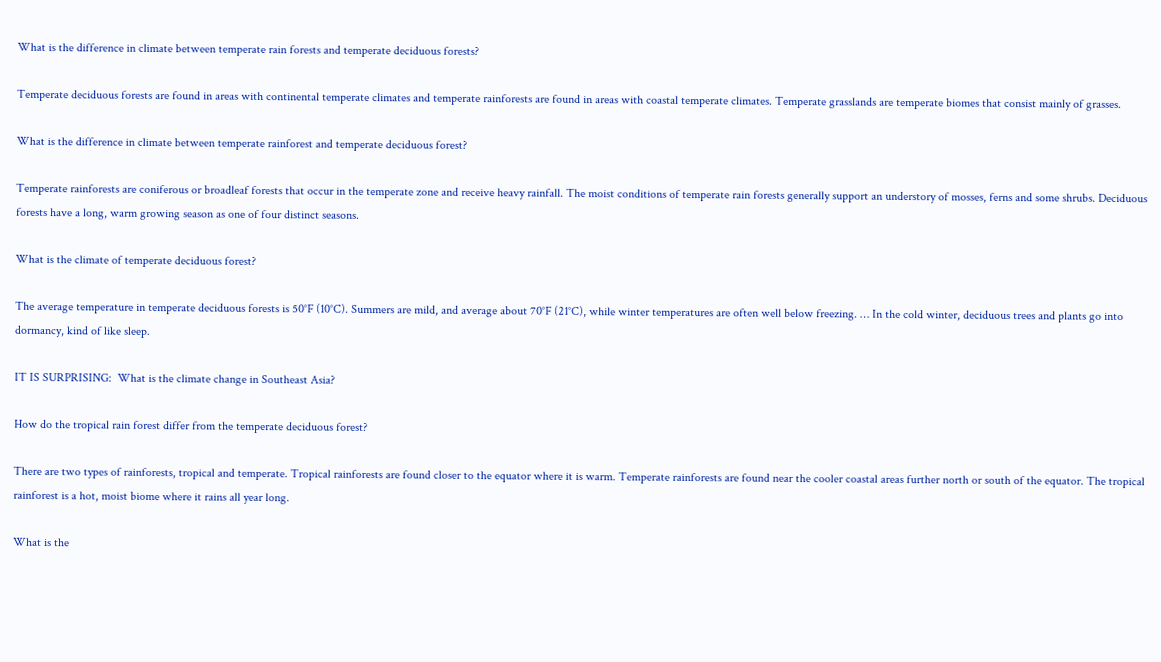What is the difference in climate between temperate rain forests and temperate deciduous forests?

Temperate deciduous forests are found in areas with continental temperate climates and temperate rainforests are found in areas with coastal temperate climates. Temperate grasslands are temperate biomes that consist mainly of grasses.

What is the difference in climate between temperate rainforest and temperate deciduous forest?

Temperate rainforests are coniferous or broadleaf forests that occur in the temperate zone and receive heavy rainfall. The moist conditions of temperate rain forests generally support an understory of mosses, ferns and some shrubs. Deciduous forests have a long, warm growing season as one of four distinct seasons.

What is the climate of temperate deciduous forest?

The average temperature in temperate deciduous forests is 50°F (10°C). Summers are mild, and average about 70°F (21°C), while winter temperatures are often well below freezing. … In the cold winter, deciduous trees and plants go into dormancy, kind of like sleep.

IT IS SURPRISING:  What is the climate change in Southeast Asia?

How do the tropical rain forest differ from the temperate deciduous forest?

There are two types of rainforests, tropical and temperate. Tropical rainforests are found closer to the equator where it is warm. Temperate rainforests are found near the cooler coastal areas further north or south of the equator. The tropical rainforest is a hot, moist biome where it rains all year long.

What is the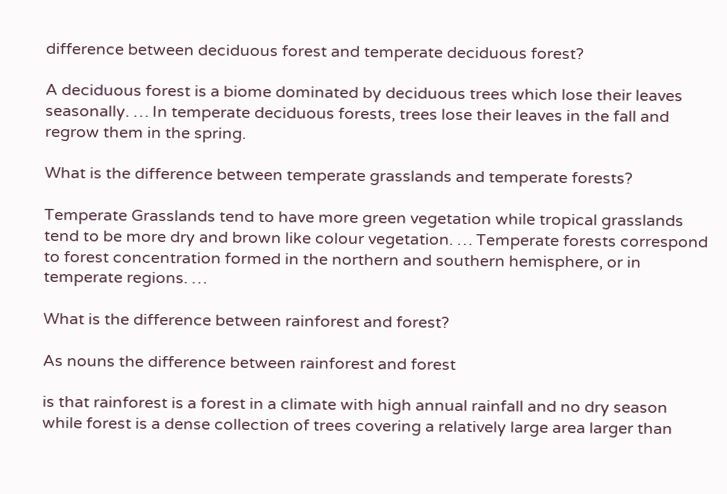difference between deciduous forest and temperate deciduous forest?

A deciduous forest is a biome dominated by deciduous trees which lose their leaves seasonally. … In temperate deciduous forests, trees lose their leaves in the fall and regrow them in the spring.

What is the difference between temperate grasslands and temperate forests?

Temperate Grasslands tend to have more green vegetation while tropical grasslands tend to be more dry and brown like colour vegetation. … Temperate forests correspond to forest concentration formed in the northern and southern hemisphere, or in temperate regions. …

What is the difference between rainforest and forest?

As nouns the difference between rainforest and forest

is that rainforest is a forest in a climate with high annual rainfall and no dry season while forest is a dense collection of trees covering a relatively large area larger than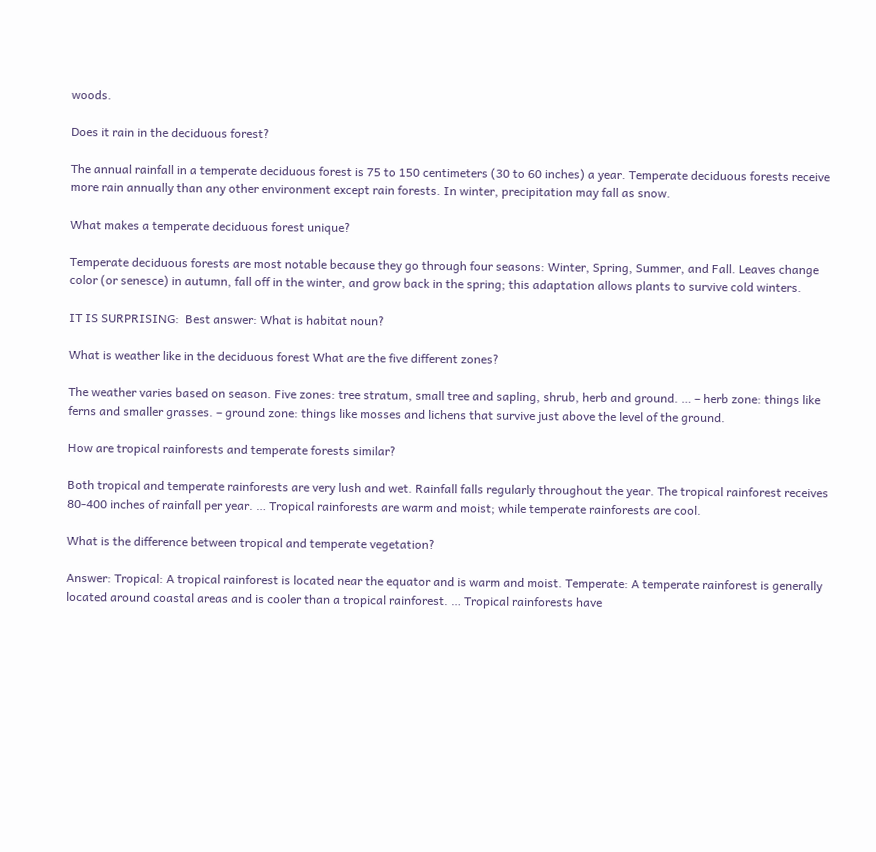woods.

Does it rain in the deciduous forest?

The annual rainfall in a temperate deciduous forest is 75 to 150 centimeters (30 to 60 inches) a year. Temperate deciduous forests receive more rain annually than any other environment except rain forests. In winter, precipitation may fall as snow.

What makes a temperate deciduous forest unique?

Temperate deciduous forests are most notable because they go through four seasons: Winter, Spring, Summer, and Fall. Leaves change color (or senesce) in autumn, fall off in the winter, and grow back in the spring; this adaptation allows plants to survive cold winters.

IT IS SURPRISING:  Best answer: What is habitat noun?

What is weather like in the deciduous forest What are the five different zones?

The weather varies based on season. Five zones: tree stratum, small tree and sapling, shrub, herb and ground. … – herb zone: things like ferns and smaller grasses. – ground zone: things like mosses and lichens that survive just above the level of the ground.

How are tropical rainforests and temperate forests similar?

Both tropical and temperate rainforests are very lush and wet. Rainfall falls regularly throughout the year. The tropical rainforest receives 80-400 inches of rainfall per year. … Tropical rainforests are warm and moist; while temperate rainforests are cool.

What is the difference between tropical and temperate vegetation?

Answer: Tropical: A tropical rainforest is located near the equator and is warm and moist. Temperate: A temperate rainforest is generally located around coastal areas and is cooler than a tropical rainforest. … Tropical rainforests have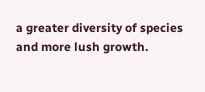a greater diversity of species and more lush growth.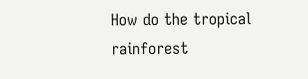How do the tropical rainforest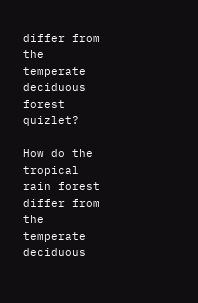differ from the temperate deciduous forest quizlet?

How do the tropical rain forest differ from the temperate deciduous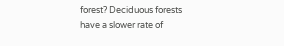forest? Deciduous forests have a slower rate of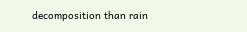decomposition than rain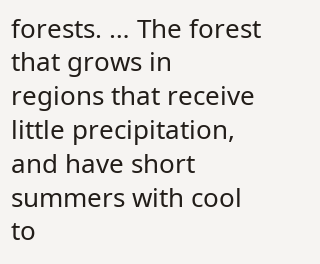forests. … The forest that grows in regions that receive little precipitation, and have short summers with cool to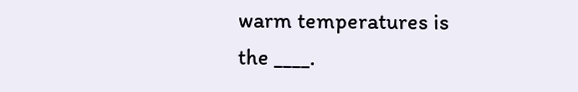warm temperatures is the ____.